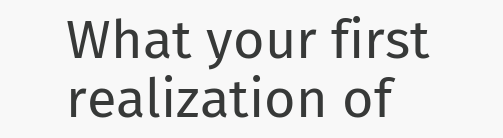What your first realization of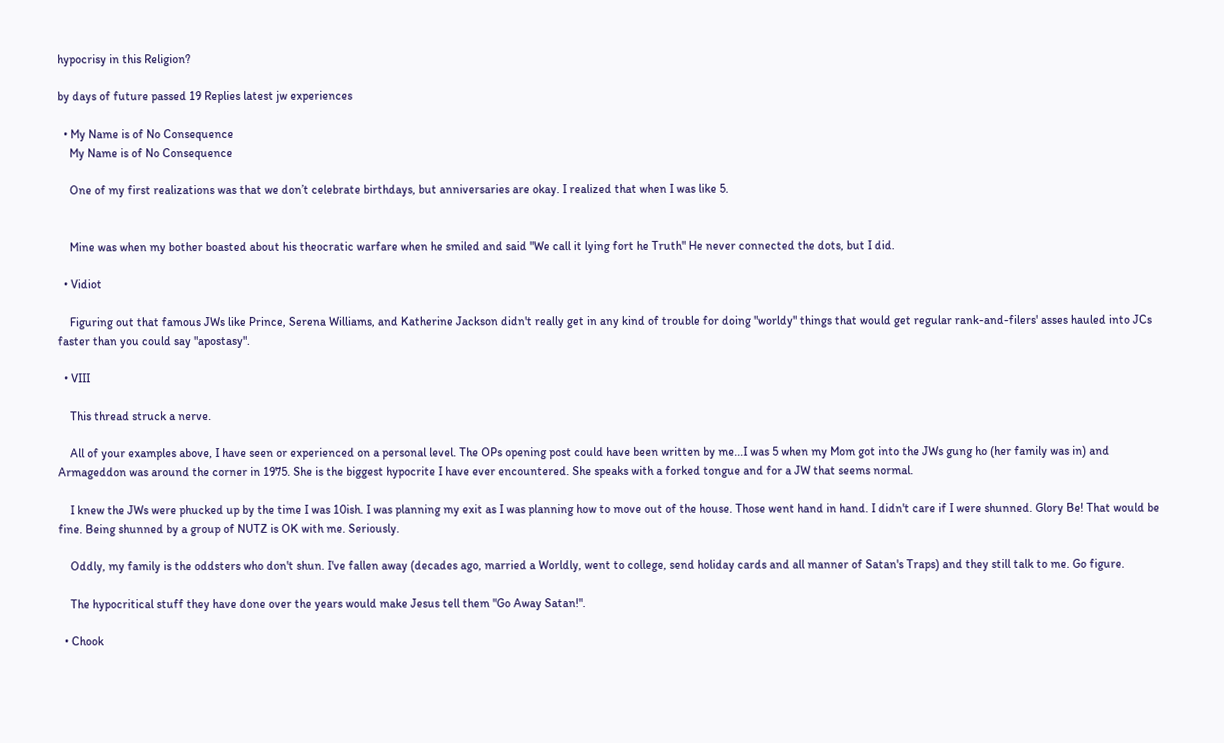hypocrisy in this Religion?

by days of future passed 19 Replies latest jw experiences

  • My Name is of No Consequence
    My Name is of No Consequence

    One of my first realizations was that we don’t celebrate birthdays, but anniversaries are okay. I realized that when I was like 5.


    Mine was when my bother boasted about his theocratic warfare when he smiled and said "We call it lying fort he Truth" He never connected the dots, but I did.

  • Vidiot

    Figuring out that famous JWs like Prince, Serena Williams, and Katherine Jackson didn't really get in any kind of trouble for doing "worldy" things that would get regular rank-and-filers' asses hauled into JCs faster than you could say "apostasy".

  • VIII

    This thread struck a nerve.

    All of your examples above, I have seen or experienced on a personal level. The OPs opening post could have been written by me...I was 5 when my Mom got into the JWs gung ho (her family was in) and Armageddon was around the corner in 1975. She is the biggest hypocrite I have ever encountered. She speaks with a forked tongue and for a JW that seems normal.

    I knew the JWs were phucked up by the time I was 10ish. I was planning my exit as I was planning how to move out of the house. Those went hand in hand. I didn't care if I were shunned. Glory Be! That would be fine. Being shunned by a group of NUTZ is OK with me. Seriously.

    Oddly, my family is the oddsters who don't shun. I've fallen away (decades ago, married a Worldly, went to college, send holiday cards and all manner of Satan's Traps) and they still talk to me. Go figure.

    The hypocritical stuff they have done over the years would make Jesus tell them "Go Away Satan!".

  • Chook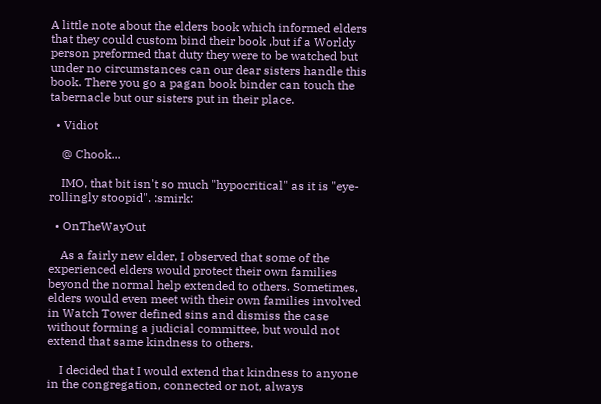A little note about the elders book which informed elders that they could custom bind their book ,but if a Worldy person preformed that duty they were to be watched but under no circumstances can our dear sisters handle this book. There you go a pagan book binder can touch the tabernacle but our sisters put in their place.

  • Vidiot

    @ Chook...

    IMO, that bit isn't so much "hypocritical" as it is "eye-rollingly stoopid". :smirk:

  • OnTheWayOut

    As a fairly new elder, I observed that some of the experienced elders would protect their own families beyond the normal help extended to others. Sometimes, elders would even meet with their own families involved in Watch Tower defined sins and dismiss the case without forming a judicial committee, but would not extend that same kindness to others.

    I decided that I would extend that kindness to anyone in the congregation, connected or not, always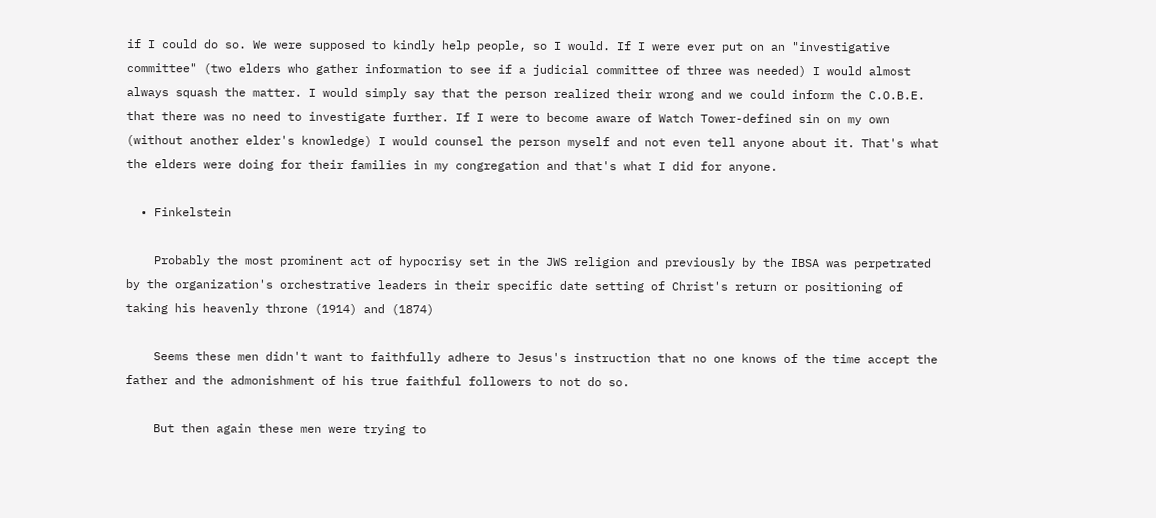if I could do so. We were supposed to kindly help people, so I would. If I were ever put on an "investigative committee" (two elders who gather information to see if a judicial committee of three was needed) I would almost always squash the matter. I would simply say that the person realized their wrong and we could inform the C.O.B.E. that there was no need to investigate further. If I were to become aware of Watch Tower-defined sin on my own (without another elder's knowledge) I would counsel the person myself and not even tell anyone about it. That's what the elders were doing for their families in my congregation and that's what I did for anyone.

  • Finkelstein

    Probably the most prominent act of hypocrisy set in the JWS religion and previously by the IBSA was perpetrated by the organization's orchestrative leaders in their specific date setting of Christ's return or positioning of taking his heavenly throne (1914) and (1874)

    Seems these men didn't want to faithfully adhere to Jesus's instruction that no one knows of the time accept the father and the admonishment of his true faithful followers to not do so.

    But then again these men were trying to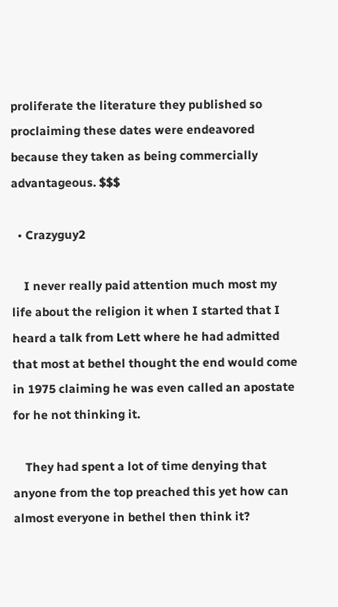proliferate the literature they published so proclaiming these dates were endeavored because they taken as being commercially advantageous. $$$

  • Crazyguy2

    I never really paid attention much most my life about the religion it when I started that I heard a talk from Lett where he had admitted that most at bethel thought the end would come in 1975 claiming he was even called an apostate for he not thinking it.

    They had spent a lot of time denying that anyone from the top preached this yet how can almost everyone in bethel then think it?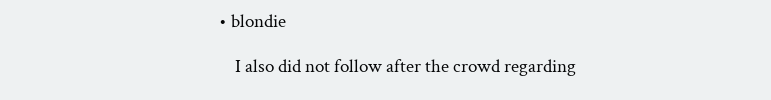• blondie

    I also did not follow after the crowd regarding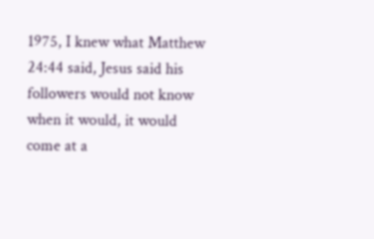1975, I knew what Matthew 24:44 said, Jesus said his followers would not know when it would, it would come at a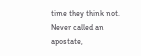time they think not. Never called an apostate,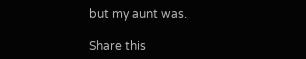but my aunt was.

Share this